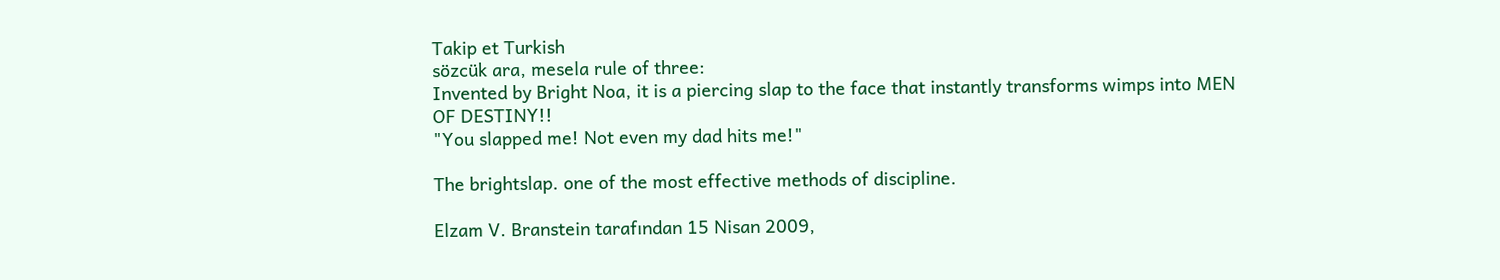Takip et Turkish
sözcük ara, mesela rule of three:
Invented by Bright Noa, it is a piercing slap to the face that instantly transforms wimps into MEN OF DESTINY!!
"You slapped me! Not even my dad hits me!"

The brightslap. one of the most effective methods of discipline.

Elzam V. Branstein tarafından 15 Nisan 2009,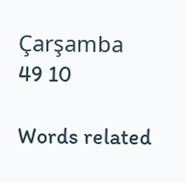Çarşamba
49 10

Words related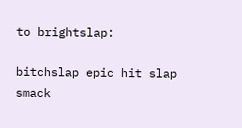to brightslap:

bitchslap epic hit slap smack